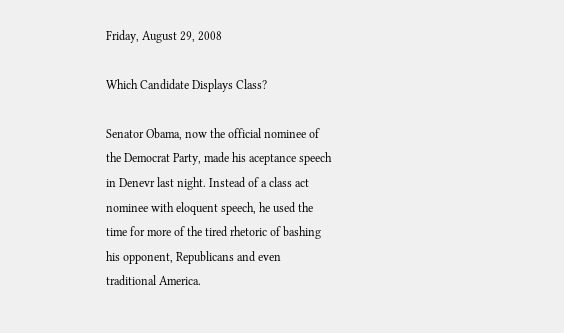Friday, August 29, 2008

Which Candidate Displays Class?

Senator Obama, now the official nominee of the Democrat Party, made his aceptance speech in Denevr last night. Instead of a class act nominee with eloquent speech, he used the time for more of the tired rhetoric of bashing his opponent, Republicans and even traditional America.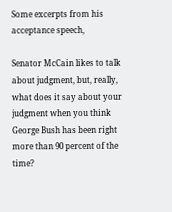Some excerpts from his acceptance speech,

Senator McCain likes to talk about judgment, but, really, what does it say about your judgment when you think George Bush has been right more than 90 percent of the time?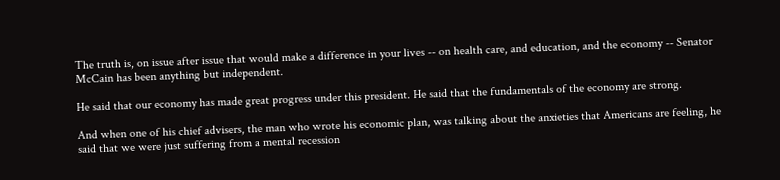The truth is, on issue after issue that would make a difference in your lives -- on health care, and education, and the economy -- Senator McCain has been anything but independent.

He said that our economy has made great progress under this president. He said that the fundamentals of the economy are strong.

And when one of his chief advisers, the man who wrote his economic plan, was talking about the anxieties that Americans are feeling, he said that we were just suffering from a mental recession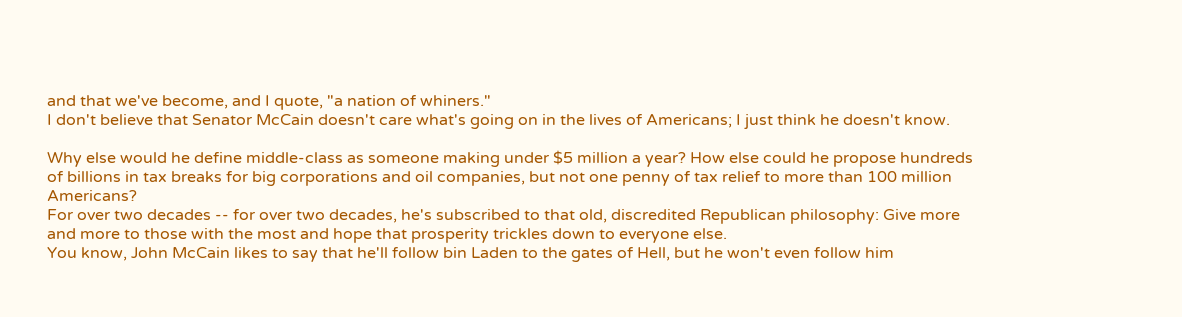and that we've become, and I quote, "a nation of whiners."
I don't believe that Senator McCain doesn't care what's going on in the lives of Americans; I just think he doesn't know.

Why else would he define middle-class as someone making under $5 million a year? How else could he propose hundreds of billions in tax breaks for big corporations and oil companies, but not one penny of tax relief to more than 100 million Americans?
For over two decades -- for over two decades, he's subscribed to that old, discredited Republican philosophy: Give more and more to those with the most and hope that prosperity trickles down to everyone else.
You know, John McCain likes to say that he'll follow bin Laden to the gates of Hell, but he won't even follow him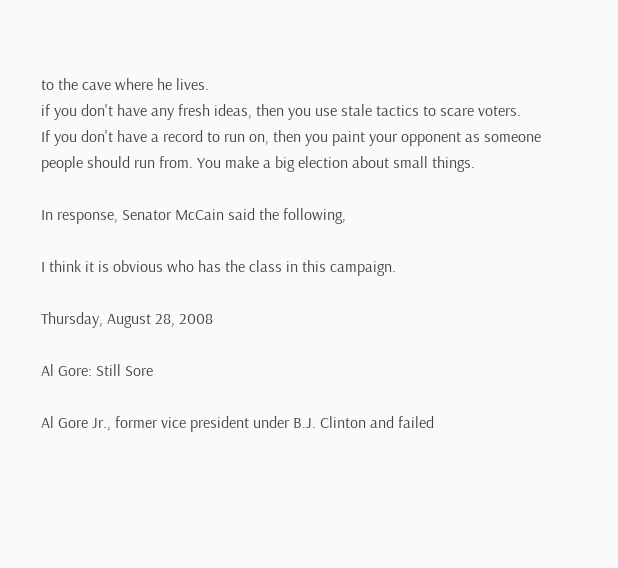to the cave where he lives.
if you don't have any fresh ideas, then you use stale tactics to scare voters.
If you don't have a record to run on, then you paint your opponent as someone people should run from. You make a big election about small things.

In response, Senator McCain said the following,

I think it is obvious who has the class in this campaign.

Thursday, August 28, 2008

Al Gore: Still Sore

Al Gore Jr., former vice president under B.J. Clinton and failed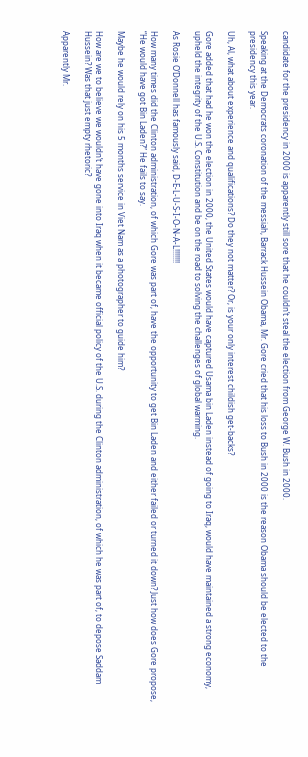candidate for the presidency in 2000 is apparently still sore that he couldn’t steal the election from George W. Bush in 2000.

Speaking at the Democrats coronation of the messiah, Barrack Hussein Obama, Mr. Gore cried that his loss to Bush in 2000 is the reason Obama should be elected to the presidency this year.

Uh, Al, what about experience and qualifications? Do they not matter? Or, is your only interest childish get-backs?

Gore added that had he won the election in 2000, the United States would have captured Usama bin Laden instead of going to Iraq, would have maintained a strong economy, upheld the integrity of the U.S. Constitution and be on the road to solving the challenges of global warming.

As Rosie O’Donnell has famously said, D-E-L-U-S-I-O-N-A-L!!!!!!!

How many times did the Clinton administration, of which Gore was part of, have the opportunity to get Bin Laden and either failed or turned it down? Just how does Gore propose, “He would have got Bin Laden?” He fails to say.

Maybe he would rely on his 5 months service in Viet Nam as a photographer to guide him?

How are we to believe we wouldn’t have gone into Iraq when it became official policy of the U.S. during the Clinton administration, of which he was part of, to depose Saddam Hussein? Was that just empty rhetoric?

Apparently Mr.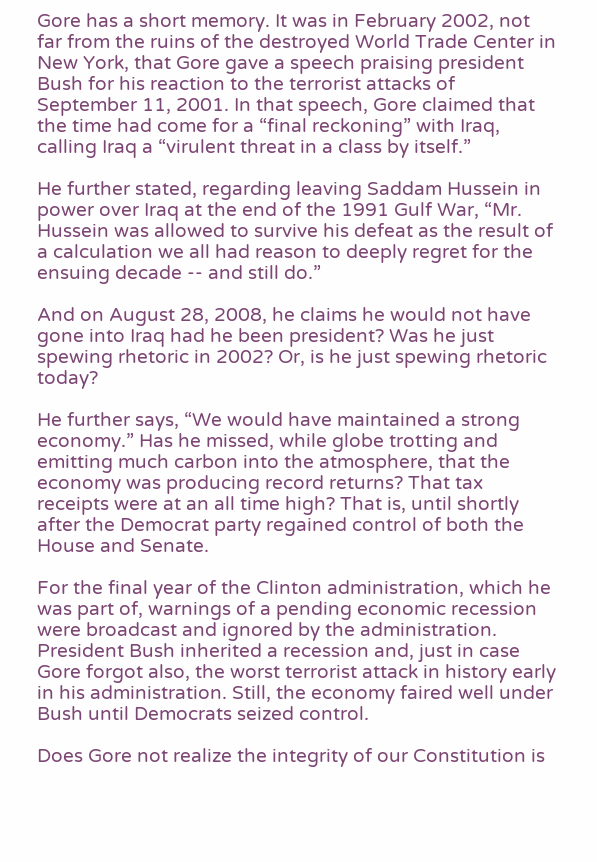Gore has a short memory. It was in February 2002, not far from the ruins of the destroyed World Trade Center in New York, that Gore gave a speech praising president Bush for his reaction to the terrorist attacks of September 11, 2001. In that speech, Gore claimed that the time had come for a “final reckoning” with Iraq, calling Iraq a “virulent threat in a class by itself.”

He further stated, regarding leaving Saddam Hussein in power over Iraq at the end of the 1991 Gulf War, “Mr. Hussein was allowed to survive his defeat as the result of a calculation we all had reason to deeply regret for the ensuing decade -- and still do.”

And on August 28, 2008, he claims he would not have gone into Iraq had he been president? Was he just spewing rhetoric in 2002? Or, is he just spewing rhetoric today?

He further says, “We would have maintained a strong economy.” Has he missed, while globe trotting and emitting much carbon into the atmosphere, that the economy was producing record returns? That tax receipts were at an all time high? That is, until shortly after the Democrat party regained control of both the House and Senate.

For the final year of the Clinton administration, which he was part of, warnings of a pending economic recession were broadcast and ignored by the administration. President Bush inherited a recession and, just in case Gore forgot also, the worst terrorist attack in history early in his administration. Still, the economy faired well under Bush until Democrats seized control.

Does Gore not realize the integrity of our Constitution is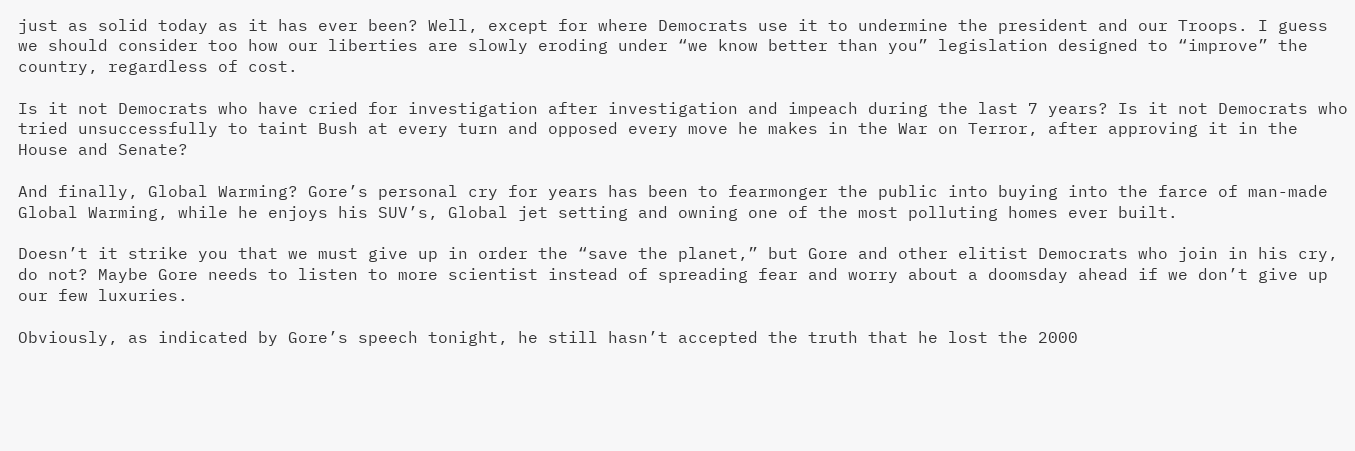just as solid today as it has ever been? Well, except for where Democrats use it to undermine the president and our Troops. I guess we should consider too how our liberties are slowly eroding under “we know better than you” legislation designed to “improve” the country, regardless of cost.

Is it not Democrats who have cried for investigation after investigation and impeach during the last 7 years? Is it not Democrats who tried unsuccessfully to taint Bush at every turn and opposed every move he makes in the War on Terror, after approving it in the House and Senate?

And finally, Global Warming? Gore’s personal cry for years has been to fearmonger the public into buying into the farce of man-made Global Warming, while he enjoys his SUV’s, Global jet setting and owning one of the most polluting homes ever built.

Doesn’t it strike you that we must give up in order the “save the planet,” but Gore and other elitist Democrats who join in his cry, do not? Maybe Gore needs to listen to more scientist instead of spreading fear and worry about a doomsday ahead if we don’t give up our few luxuries.

Obviously, as indicated by Gore’s speech tonight, he still hasn’t accepted the truth that he lost the 2000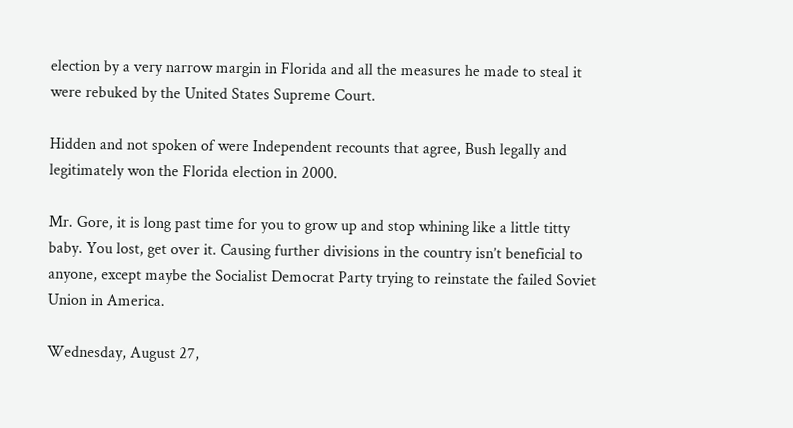election by a very narrow margin in Florida and all the measures he made to steal it were rebuked by the United States Supreme Court.

Hidden and not spoken of were Independent recounts that agree, Bush legally and legitimately won the Florida election in 2000.

Mr. Gore, it is long past time for you to grow up and stop whining like a little titty baby. You lost, get over it. Causing further divisions in the country isn’t beneficial to anyone, except maybe the Socialist Democrat Party trying to reinstate the failed Soviet Union in America.

Wednesday, August 27,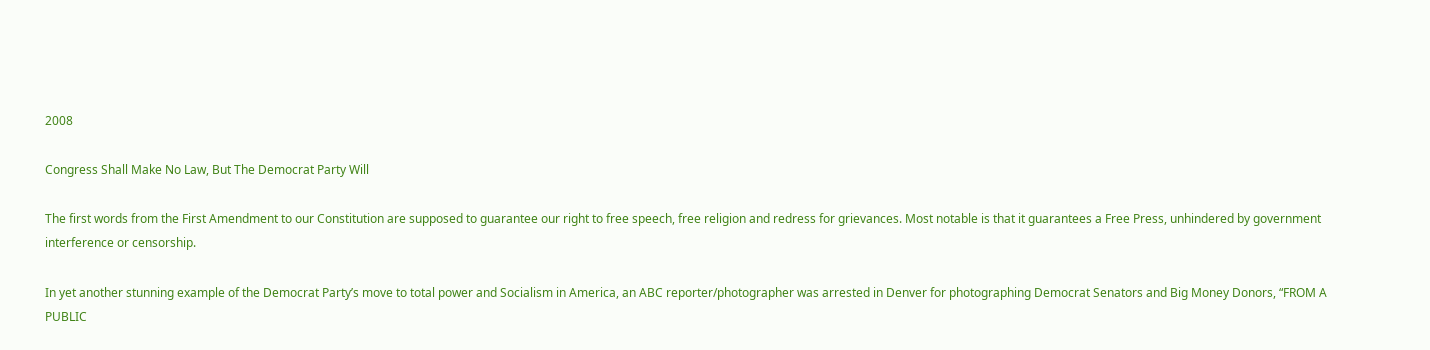2008

Congress Shall Make No Law, But The Democrat Party Will

The first words from the First Amendment to our Constitution are supposed to guarantee our right to free speech, free religion and redress for grievances. Most notable is that it guarantees a Free Press, unhindered by government interference or censorship.

In yet another stunning example of the Democrat Party’s move to total power and Socialism in America, an ABC reporter/photographer was arrested in Denver for photographing Democrat Senators and Big Money Donors, “FROM A PUBLIC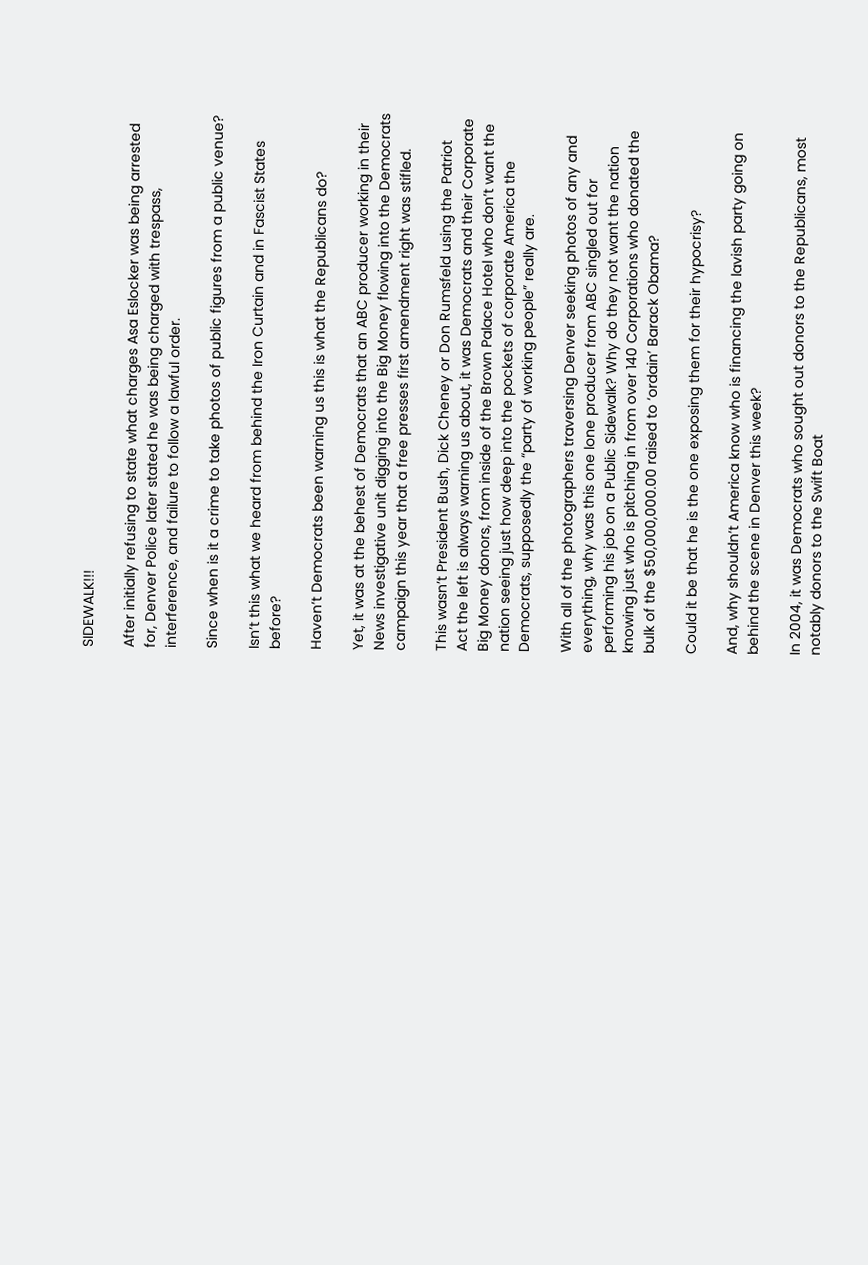SIDEWALK!!!

After initially refusing to state what charges Asa Eslocker was being arrested for, Denver Police later stated he was being charged with trespass, interference, and failure to follow a lawful order.

Since when is it a crime to take photos of public figures from a public venue?

Isn’t this what we heard from behind the Iron Curtain and in Fascist States before?

Haven’t Democrats been warning us this is what the Republicans do?

Yet, it was at the behest of Democrats that an ABC producer working in their News investigative unit digging into the Big Money flowing into the Democrats campaign this year that a free presses first amendment right was stifled.

This wasn’t President Bush, Dick Cheney or Don Rumsfeld using the Patriot Act the left is always warning us about, it was Democrats and their Corporate Big Money donors, from inside of the Brown Palace Hotel who don’t want the nation seeing just how deep into the pockets of corporate America the Democrats, supposedly the “party of working people” really are.

With all of the photographers traversing Denver seeking photos of any and everything, why was this one lone producer from ABC singled out for performing his job on a Public Sidewalk? Why do they not want the nation knowing just who is pitching in from over 140 Corporations who donated the bulk of the $50,000,000.00 raised to ‘ordain’ Barack Obama?

Could it be that he is the one exposing them for their hypocrisy?

And, why shouldn’t America know who is financing the lavish party going on behind the scene in Denver this week?

In 2004, it was Democrats who sought out donors to the Republicans, most notably donors to the Swift Boat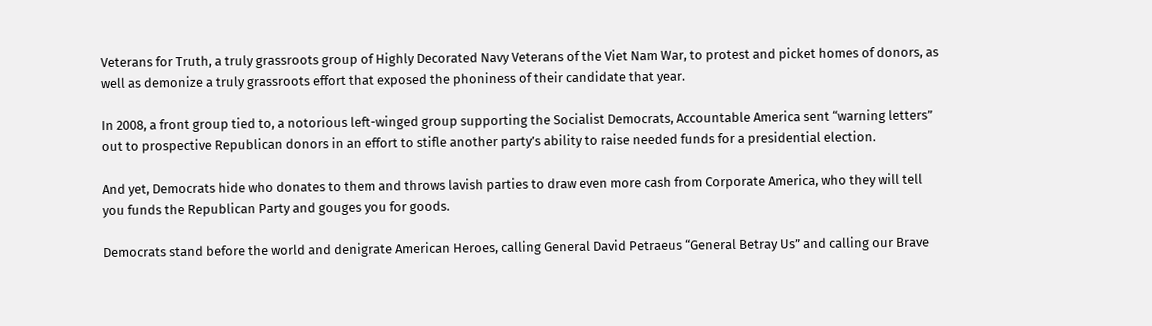Veterans for Truth, a truly grassroots group of Highly Decorated Navy Veterans of the Viet Nam War, to protest and picket homes of donors, as well as demonize a truly grassroots effort that exposed the phoniness of their candidate that year.

In 2008, a front group tied to, a notorious left-winged group supporting the Socialist Democrats, Accountable America sent “warning letters” out to prospective Republican donors in an effort to stifle another party’s ability to raise needed funds for a presidential election.

And yet, Democrats hide who donates to them and throws lavish parties to draw even more cash from Corporate America, who they will tell you funds the Republican Party and gouges you for goods.

Democrats stand before the world and denigrate American Heroes, calling General David Petraeus “General Betray Us” and calling our Brave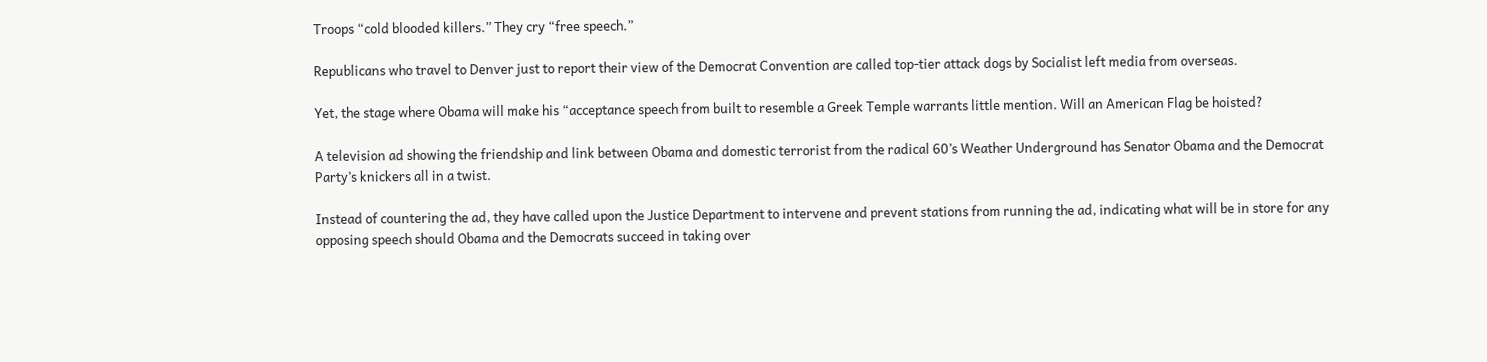Troops “cold blooded killers.” They cry “free speech.”

Republicans who travel to Denver just to report their view of the Democrat Convention are called top-tier attack dogs by Socialist left media from overseas.

Yet, the stage where Obama will make his “acceptance speech from built to resemble a Greek Temple warrants little mention. Will an American Flag be hoisted?

A television ad showing the friendship and link between Obama and domestic terrorist from the radical 60’s Weather Underground has Senator Obama and the Democrat Party’s knickers all in a twist.

Instead of countering the ad, they have called upon the Justice Department to intervene and prevent stations from running the ad, indicating what will be in store for any opposing speech should Obama and the Democrats succeed in taking over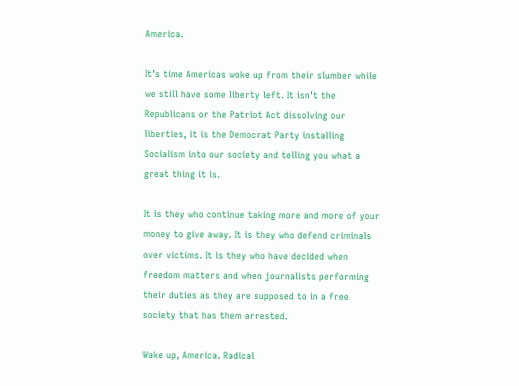America.

It’s time Americas woke up from their slumber while we still have some liberty left. It isn’t the Republicans or the Patriot Act dissolving our liberties, it is the Democrat Party installing Socialism into our society and telling you what a great thing it is.

It is they who continue taking more and more of your money to give away. It is they who defend criminals over victims. It is they who have decided when freedom matters and when journalists performing their duties as they are supposed to in a free society that has them arrested.

Wake up, America. Radical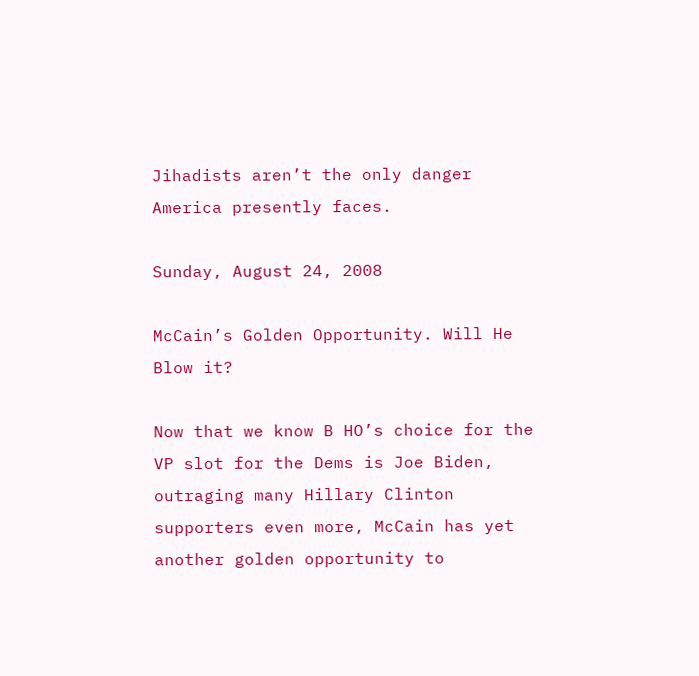Jihadists aren’t the only danger America presently faces.

Sunday, August 24, 2008

McCain’s Golden Opportunity. Will He Blow it?

Now that we know B HO’s choice for the VP slot for the Dems is Joe Biden, outraging many Hillary Clinton supporters even more, McCain has yet another golden opportunity to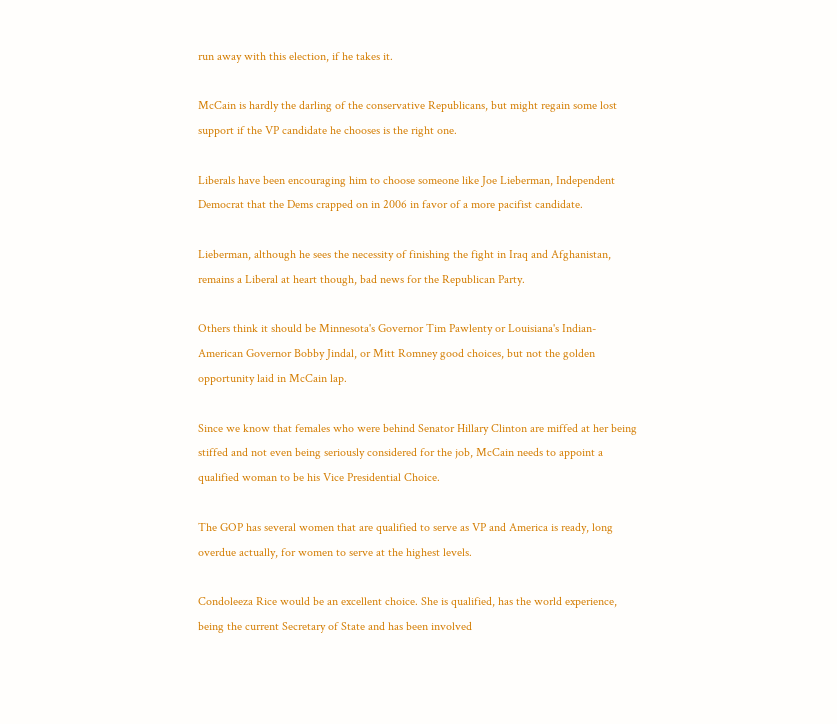run away with this election, if he takes it.

McCain is hardly the darling of the conservative Republicans, but might regain some lost support if the VP candidate he chooses is the right one.

Liberals have been encouraging him to choose someone like Joe Lieberman, Independent Democrat that the Dems crapped on in 2006 in favor of a more pacifist candidate.

Lieberman, although he sees the necessity of finishing the fight in Iraq and Afghanistan, remains a Liberal at heart though, bad news for the Republican Party.

Others think it should be Minnesota's Governor Tim Pawlenty or Louisiana's Indian- American Governor Bobby Jindal, or Mitt Romney good choices, but not the golden opportunity laid in McCain lap.

Since we know that females who were behind Senator Hillary Clinton are miffed at her being stiffed and not even being seriously considered for the job, McCain needs to appoint a qualified woman to be his Vice Presidential Choice.

The GOP has several women that are qualified to serve as VP and America is ready, long overdue actually, for women to serve at the highest levels.

Condoleeza Rice would be an excellent choice. She is qualified, has the world experience, being the current Secretary of State and has been involved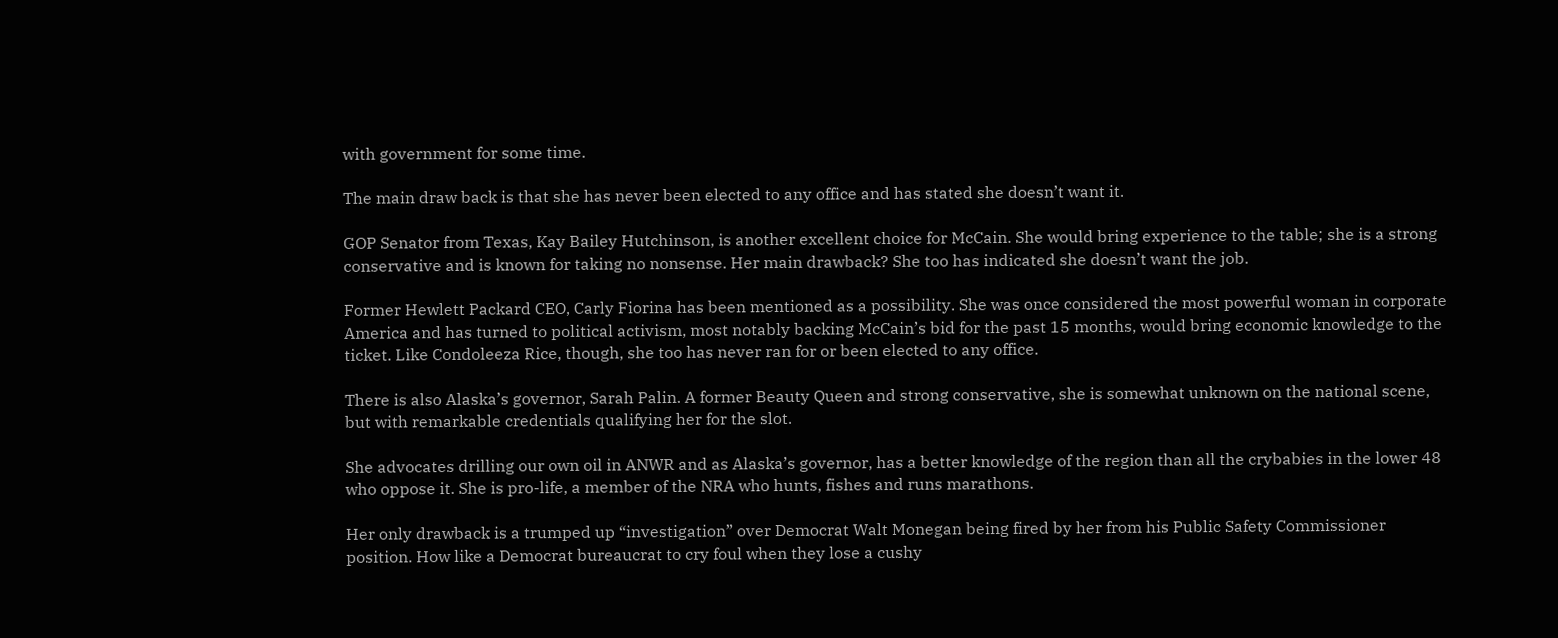with government for some time.

The main draw back is that she has never been elected to any office and has stated she doesn’t want it.

GOP Senator from Texas, Kay Bailey Hutchinson, is another excellent choice for McCain. She would bring experience to the table; she is a strong conservative and is known for taking no nonsense. Her main drawback? She too has indicated she doesn’t want the job.

Former Hewlett Packard CEO, Carly Fiorina has been mentioned as a possibility. She was once considered the most powerful woman in corporate America and has turned to political activism, most notably backing McCain’s bid for the past 15 months, would bring economic knowledge to the ticket. Like Condoleeza Rice, though, she too has never ran for or been elected to any office.

There is also Alaska’s governor, Sarah Palin. A former Beauty Queen and strong conservative, she is somewhat unknown on the national scene, but with remarkable credentials qualifying her for the slot.

She advocates drilling our own oil in ANWR and as Alaska’s governor, has a better knowledge of the region than all the crybabies in the lower 48 who oppose it. She is pro-life, a member of the NRA who hunts, fishes and runs marathons.

Her only drawback is a trumped up “investigation” over Democrat Walt Monegan being fired by her from his Public Safety Commissioner position. How like a Democrat bureaucrat to cry foul when they lose a cushy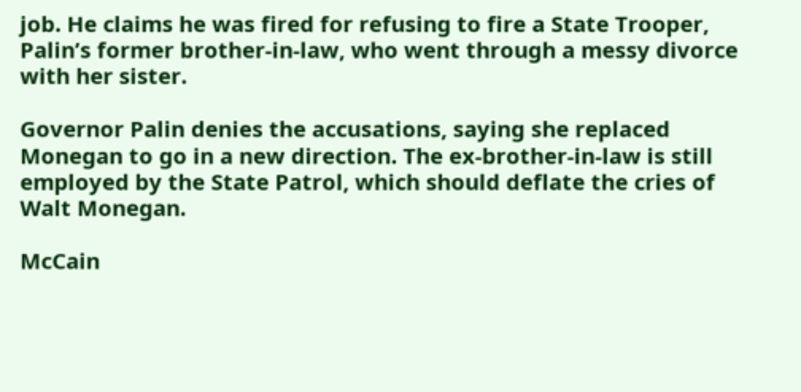job. He claims he was fired for refusing to fire a State Trooper, Palin’s former brother-in-law, who went through a messy divorce with her sister.

Governor Palin denies the accusations, saying she replaced Monegan to go in a new direction. The ex-brother-in-law is still employed by the State Patrol, which should deflate the cries of Walt Monegan.

McCain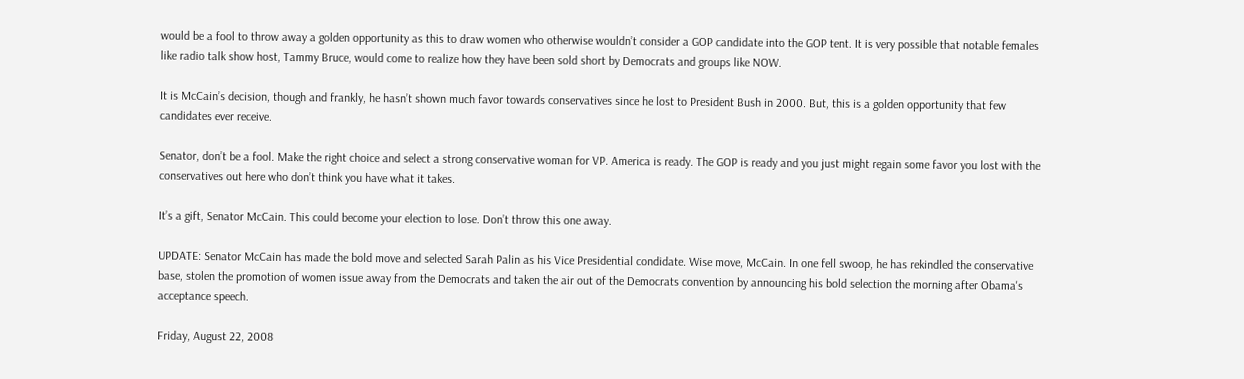would be a fool to throw away a golden opportunity as this to draw women who otherwise wouldn’t consider a GOP candidate into the GOP tent. It is very possible that notable females like radio talk show host, Tammy Bruce, would come to realize how they have been sold short by Democrats and groups like NOW.

It is McCain’s decision, though and frankly, he hasn’t shown much favor towards conservatives since he lost to President Bush in 2000. But, this is a golden opportunity that few candidates ever receive.

Senator, don’t be a fool. Make the right choice and select a strong conservative woman for VP. America is ready. The GOP is ready and you just might regain some favor you lost with the conservatives out here who don’t think you have what it takes.

It’s a gift, Senator McCain. This could become your election to lose. Don’t throw this one away.

UPDATE: Senator McCain has made the bold move and selected Sarah Palin as his Vice Presidential condidate. Wise move, McCain. In one fell swoop, he has rekindled the conservative base, stolen the promotion of women issue away from the Democrats and taken the air out of the Democrats convention by announcing his bold selection the morning after Obama's acceptance speech.

Friday, August 22, 2008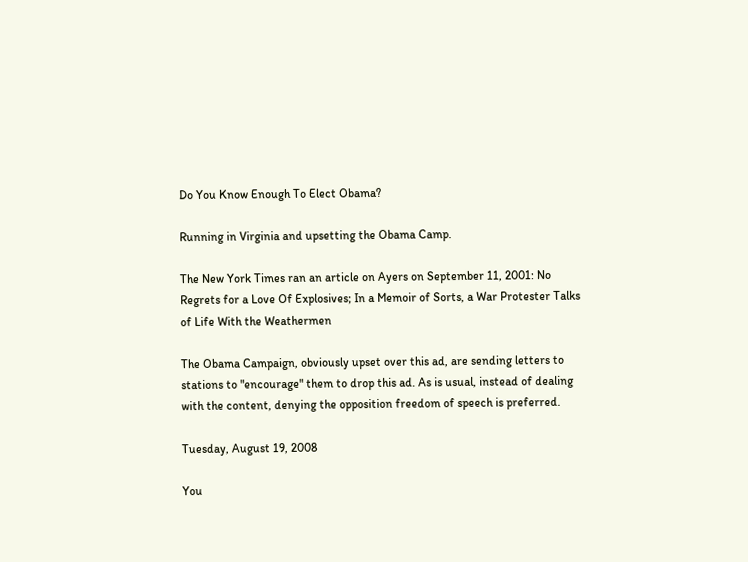Do You Know Enough To Elect Obama?

Running in Virginia and upsetting the Obama Camp.

The New York Times ran an article on Ayers on September 11, 2001: No Regrets for a Love Of Explosives; In a Memoir of Sorts, a War Protester Talks of Life With the Weathermen

The Obama Campaign, obviously upset over this ad, are sending letters to stations to "encourage" them to drop this ad. As is usual, instead of dealing with the content, denying the opposition freedom of speech is preferred.

Tuesday, August 19, 2008

You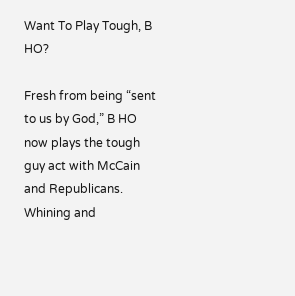Want To Play Tough, B HO?

Fresh from being “sent to us by God,” B HO now plays the tough guy act with McCain and Republicans. Whining and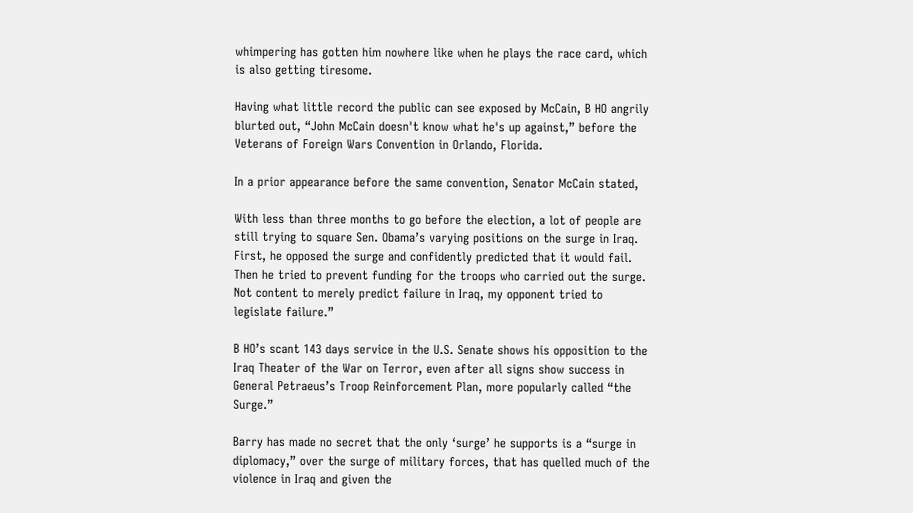whimpering has gotten him nowhere like when he plays the race card, which is also getting tiresome.

Having what little record the public can see exposed by McCain, B HO angrily blurted out, “John McCain doesn't know what he's up against,” before the Veterans of Foreign Wars Convention in Orlando, Florida.

In a prior appearance before the same convention, Senator McCain stated,

With less than three months to go before the election, a lot of people are still trying to square Sen. Obama’s varying positions on the surge in Iraq. First, he opposed the surge and confidently predicted that it would fail. Then he tried to prevent funding for the troops who carried out the surge. Not content to merely predict failure in Iraq, my opponent tried to legislate failure.”

B HO’s scant 143 days service in the U.S. Senate shows his opposition to the Iraq Theater of the War on Terror, even after all signs show success in General Petraeus’s Troop Reinforcement Plan, more popularly called “the Surge.”

Barry has made no secret that the only ‘surge’ he supports is a “surge in diplomacy,” over the surge of military forces, that has quelled much of the violence in Iraq and given the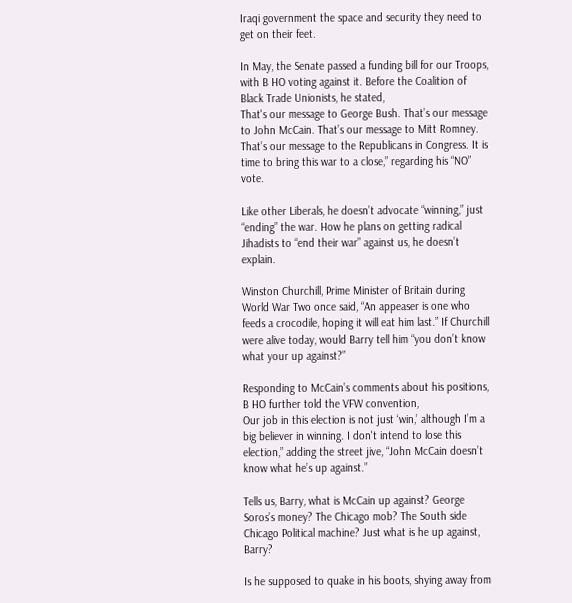Iraqi government the space and security they need to get on their feet.

In May, the Senate passed a funding bill for our Troops, with B HO voting against it. Before the Coalition of Black Trade Unionists, he stated,
That's our message to George Bush. That’s our message to John McCain. That’s our message to Mitt Romney. That’s our message to the Republicans in Congress. It is time to bring this war to a close,” regarding his “NO” vote.

Like other Liberals, he doesn’t advocate “winning,” just “ending” the war. How he plans on getting radical Jihadists to “end their war” against us, he doesn’t explain.

Winston Churchill, Prime Minister of Britain during World War Two once said, “An appeaser is one who feeds a crocodile, hoping it will eat him last.” If Churchill were alive today, would Barry tell him “you don’t know what your up against?”

Responding to McCain’s comments about his positions, B HO further told the VFW convention,
Our job in this election is not just ‘win,’ although I’m a big believer in winning. I don't intend to lose this election,” adding the street jive, “John McCain doesn’t know what he’s up against.”

Tells us, Barry, what is McCain up against? George Soros’s money? The Chicago mob? The South side Chicago Political machine? Just what is he up against, Barry?

Is he supposed to quake in his boots, shying away from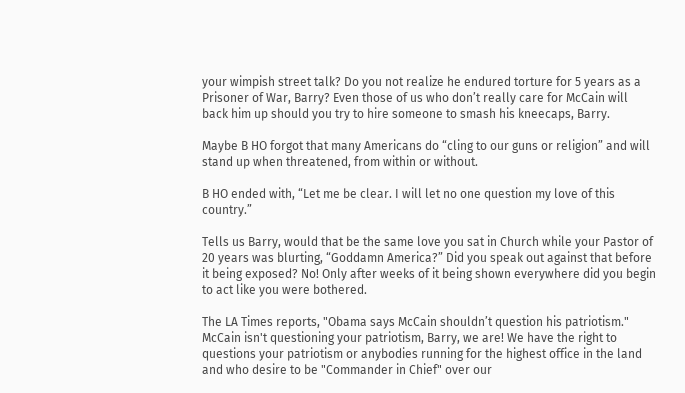your wimpish street talk? Do you not realize he endured torture for 5 years as a Prisoner of War, Barry? Even those of us who don’t really care for McCain will back him up should you try to hire someone to smash his kneecaps, Barry.

Maybe B HO forgot that many Americans do “cling to our guns or religion” and will stand up when threatened, from within or without.

B HO ended with, “Let me be clear. I will let no one question my love of this country.”

Tells us Barry, would that be the same love you sat in Church while your Pastor of 20 years was blurting, “Goddamn America?” Did you speak out against that before it being exposed? No! Only after weeks of it being shown everywhere did you begin to act like you were bothered.

The LA Times reports, "Obama says McCain shouldn’t question his patriotism." McCain isn't questioning your patriotism, Barry, we are! We have the right to questions your patriotism or anybodies running for the highest office in the land and who desire to be "Commander in Chief" over our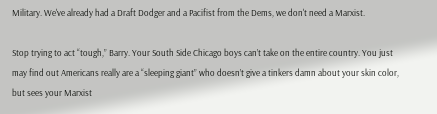Military. We've already had a Draft Dodger and a Pacifist from the Dems, we don't need a Marxist.

Stop trying to act “tough,” Barry. Your South Side Chicago boys can’t take on the entire country. You just may find out Americans really are a “sleeping giant” who doesn’t give a tinkers damn about your skin color, but sees your Marxist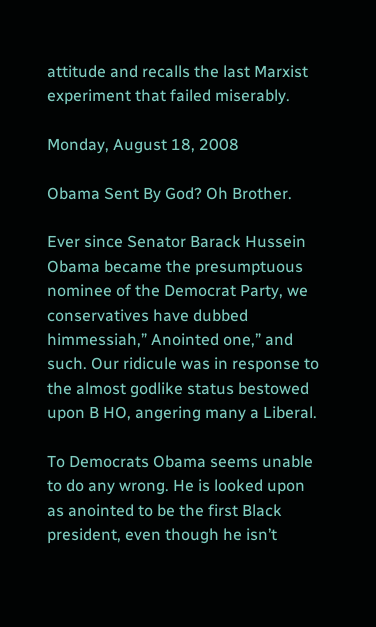attitude and recalls the last Marxist experiment that failed miserably.

Monday, August 18, 2008

Obama Sent By God? Oh Brother.

Ever since Senator Barack Hussein Obama became the presumptuous nominee of the Democrat Party, we conservatives have dubbed himmessiah,” Anointed one,” and such. Our ridicule was in response to the almost godlike status bestowed upon B HO, angering many a Liberal.

To Democrats Obama seems unable to do any wrong. He is looked upon as anointed to be the first Black president, even though he isn’t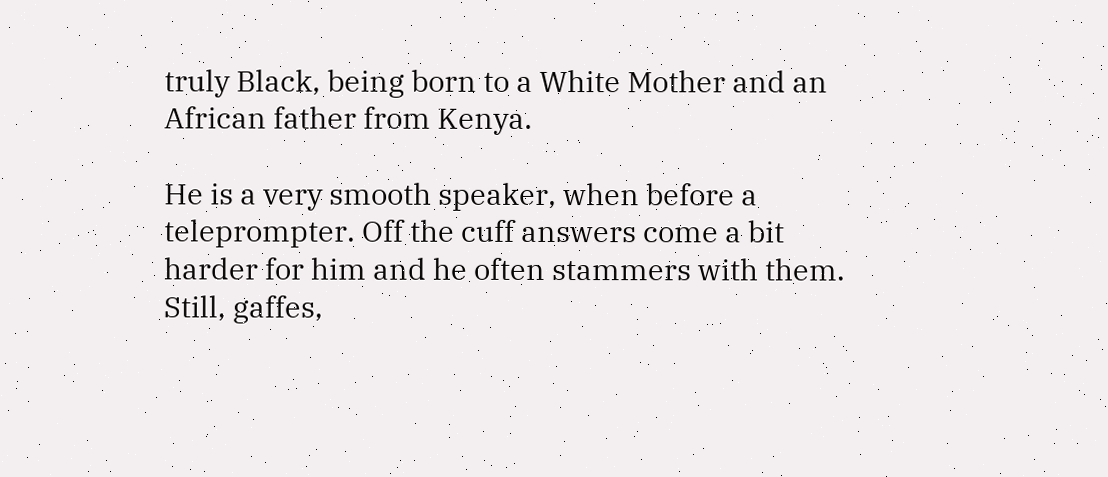truly Black, being born to a White Mother and an African father from Kenya.

He is a very smooth speaker, when before a teleprompter. Off the cuff answers come a bit harder for him and he often stammers with them. Still, gaffes,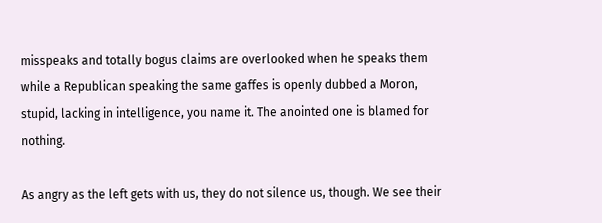misspeaks and totally bogus claims are overlooked when he speaks them while a Republican speaking the same gaffes is openly dubbed a Moron, stupid, lacking in intelligence, you name it. The anointed one is blamed for nothing.

As angry as the left gets with us, they do not silence us, though. We see their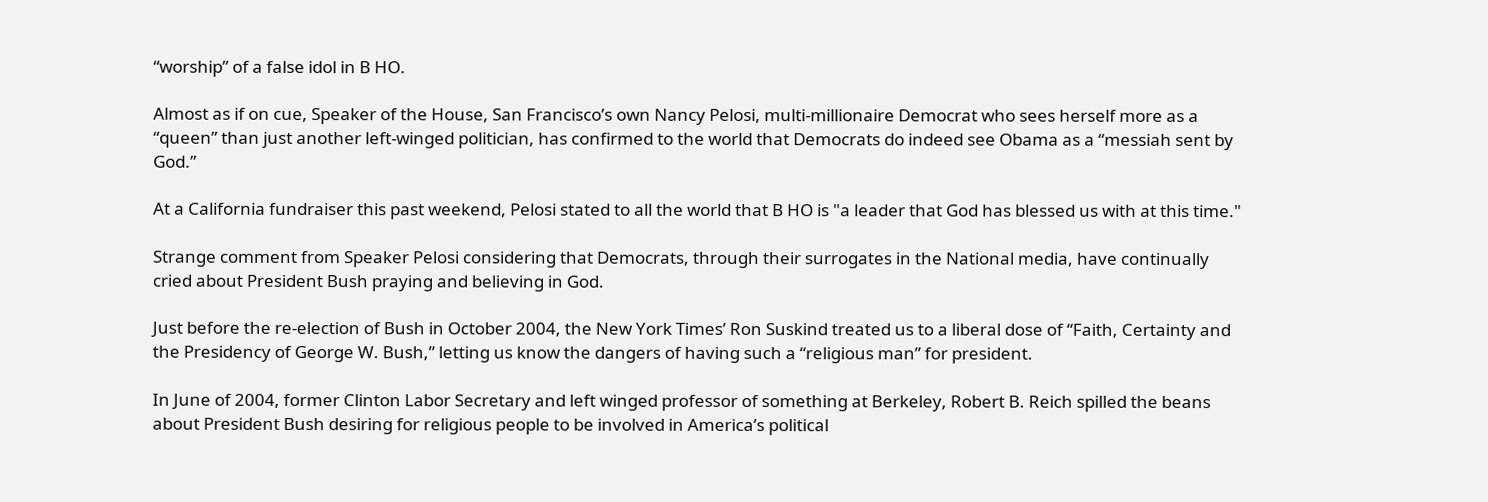“worship” of a false idol in B HO.

Almost as if on cue, Speaker of the House, San Francisco’s own Nancy Pelosi, multi-millionaire Democrat who sees herself more as a “queen” than just another left-winged politician, has confirmed to the world that Democrats do indeed see Obama as a “messiah sent by God.”

At a California fundraiser this past weekend, Pelosi stated to all the world that B HO is "a leader that God has blessed us with at this time."

Strange comment from Speaker Pelosi considering that Democrats, through their surrogates in the National media, have continually cried about President Bush praying and believing in God.

Just before the re-election of Bush in October 2004, the New York Times’ Ron Suskind treated us to a liberal dose of “Faith, Certainty and the Presidency of George W. Bush,” letting us know the dangers of having such a “religious man” for president.

In June of 2004, former Clinton Labor Secretary and left winged professor of something at Berkeley, Robert B. Reich spilled the beans about President Bush desiring for religious people to be involved in America’s political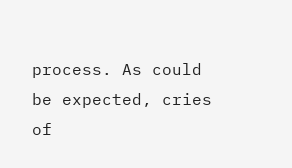process. As could be expected, cries of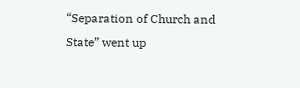“Separation of Church and State” went up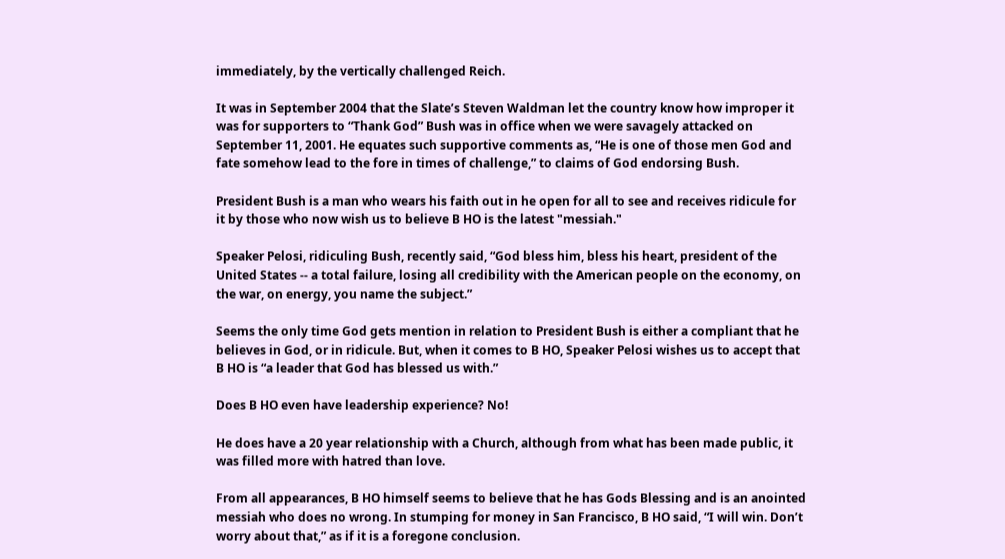immediately, by the vertically challenged Reich.

It was in September 2004 that the Slate’s Steven Waldman let the country know how improper it was for supporters to “Thank God” Bush was in office when we were savagely attacked on September 11, 2001. He equates such supportive comments as, “He is one of those men God and fate somehow lead to the fore in times of challenge,” to claims of God endorsing Bush.

President Bush is a man who wears his faith out in he open for all to see and receives ridicule for it by those who now wish us to believe B HO is the latest "messiah."

Speaker Pelosi, ridiculing Bush, recently said, “God bless him, bless his heart, president of the United States -- a total failure, losing all credibility with the American people on the economy, on the war, on energy, you name the subject.”

Seems the only time God gets mention in relation to President Bush is either a compliant that he believes in God, or in ridicule. But, when it comes to B HO, Speaker Pelosi wishes us to accept that B HO is “a leader that God has blessed us with.”

Does B HO even have leadership experience? No!

He does have a 20 year relationship with a Church, although from what has been made public, it was filled more with hatred than love.

From all appearances, B HO himself seems to believe that he has Gods Blessing and is an anointed messiah who does no wrong. In stumping for money in San Francisco, B HO said, “I will win. Don’t worry about that,” as if it is a foregone conclusion.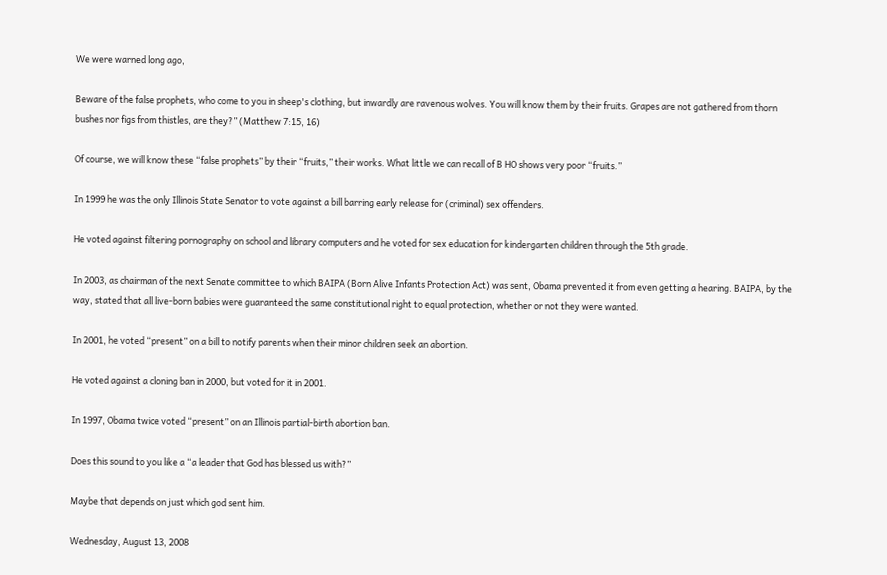We were warned long ago,

Beware of the false prophets, who come to you in sheep's clothing, but inwardly are ravenous wolves. You will know them by their fruits. Grapes are not gathered from thorn bushes nor figs from thistles, are they?” (Matthew 7:15, 16)

Of course, we will know these “false prophets” by their “fruits,” their works. What little we can recall of B HO shows very poor “fruits.”

In 1999 he was the only Illinois State Senator to vote against a bill barring early release for (criminal) sex offenders.

He voted against filtering pornography on school and library computers and he voted for sex education for kindergarten children through the 5th grade.

In 2003, as chairman of the next Senate committee to which BAIPA (Born Alive Infants Protection Act) was sent, Obama prevented it from even getting a hearing. BAIPA, by the way, stated that all live-born babies were guaranteed the same constitutional right to equal protection, whether or not they were wanted.

In 2001, he voted “present” on a bill to notify parents when their minor children seek an abortion.

He voted against a cloning ban in 2000, but voted for it in 2001.

In 1997, Obama twice voted “present” on an Illinois partial-birth abortion ban.

Does this sound to you like a “a leader that God has blessed us with?”

Maybe that depends on just which god sent him.

Wednesday, August 13, 2008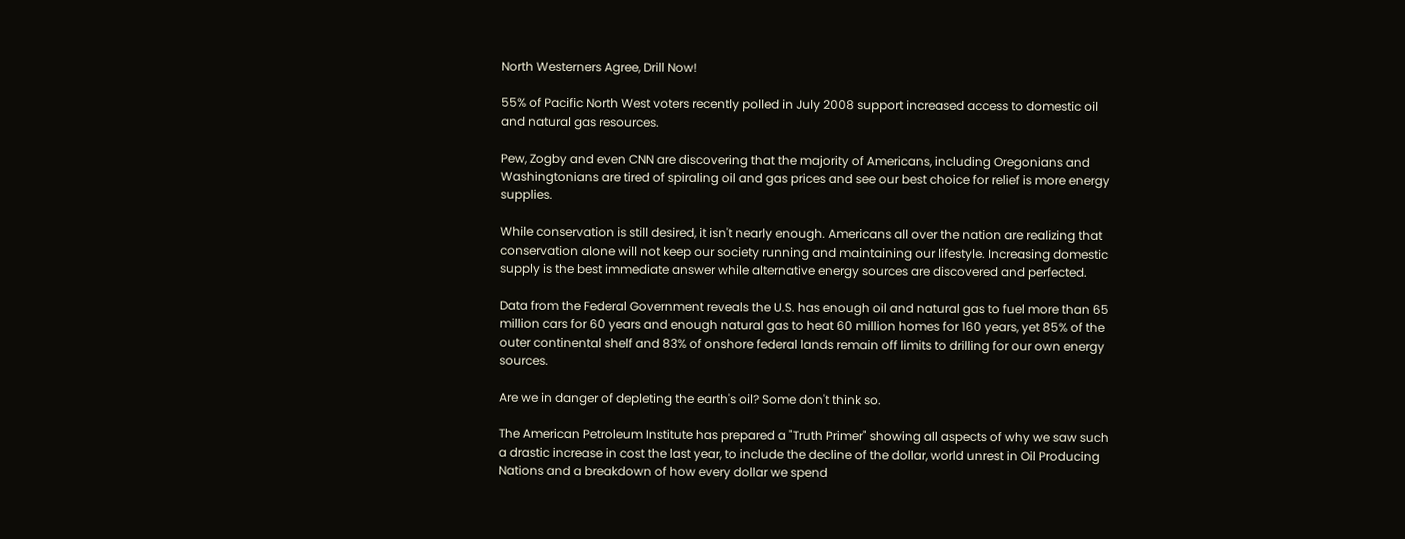North Westerners Agree, Drill Now!

55% of Pacific North West voters recently polled in July 2008 support increased access to domestic oil and natural gas resources.

Pew, Zogby and even CNN are discovering that the majority of Americans, including Oregonians and Washingtonians are tired of spiraling oil and gas prices and see our best choice for relief is more energy supplies.

While conservation is still desired, it isn't nearly enough. Americans all over the nation are realizing that conservation alone will not keep our society running and maintaining our lifestyle. Increasing domestic supply is the best immediate answer while alternative energy sources are discovered and perfected.

Data from the Federal Government reveals the U.S. has enough oil and natural gas to fuel more than 65 million cars for 60 years and enough natural gas to heat 60 million homes for 160 years, yet 85% of the outer continental shelf and 83% of onshore federal lands remain off limits to drilling for our own energy sources.

Are we in danger of depleting the earth's oil? Some don't think so.

The American Petroleum Institute has prepared a "Truth Primer" showing all aspects of why we saw such a drastic increase in cost the last year, to include the decline of the dollar, world unrest in Oil Producing Nations and a breakdown of how every dollar we spend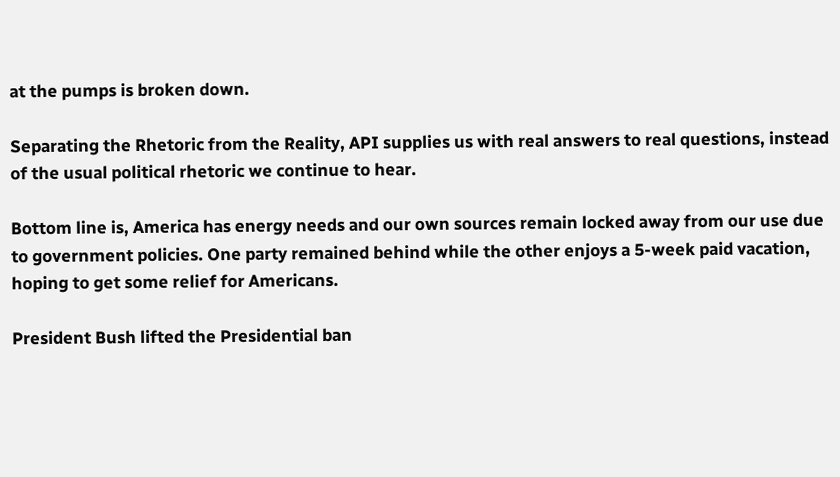at the pumps is broken down.

Separating the Rhetoric from the Reality, API supplies us with real answers to real questions, instead of the usual political rhetoric we continue to hear.

Bottom line is, America has energy needs and our own sources remain locked away from our use due to government policies. One party remained behind while the other enjoys a 5-week paid vacation, hoping to get some relief for Americans.

President Bush lifted the Presidential ban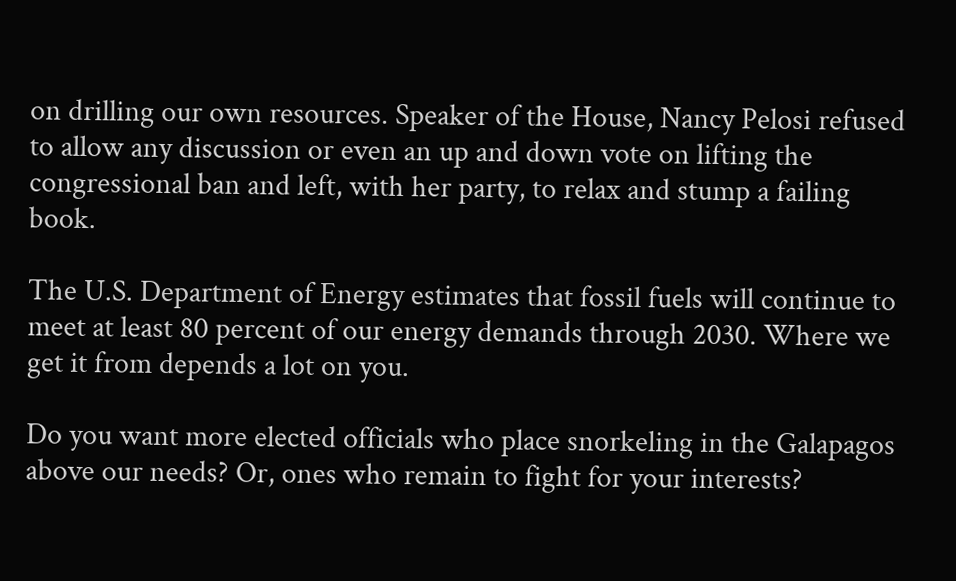on drilling our own resources. Speaker of the House, Nancy Pelosi refused to allow any discussion or even an up and down vote on lifting the congressional ban and left, with her party, to relax and stump a failing book.

The U.S. Department of Energy estimates that fossil fuels will continue to meet at least 80 percent of our energy demands through 2030. Where we get it from depends a lot on you.

Do you want more elected officials who place snorkeling in the Galapagos above our needs? Or, ones who remain to fight for your interests?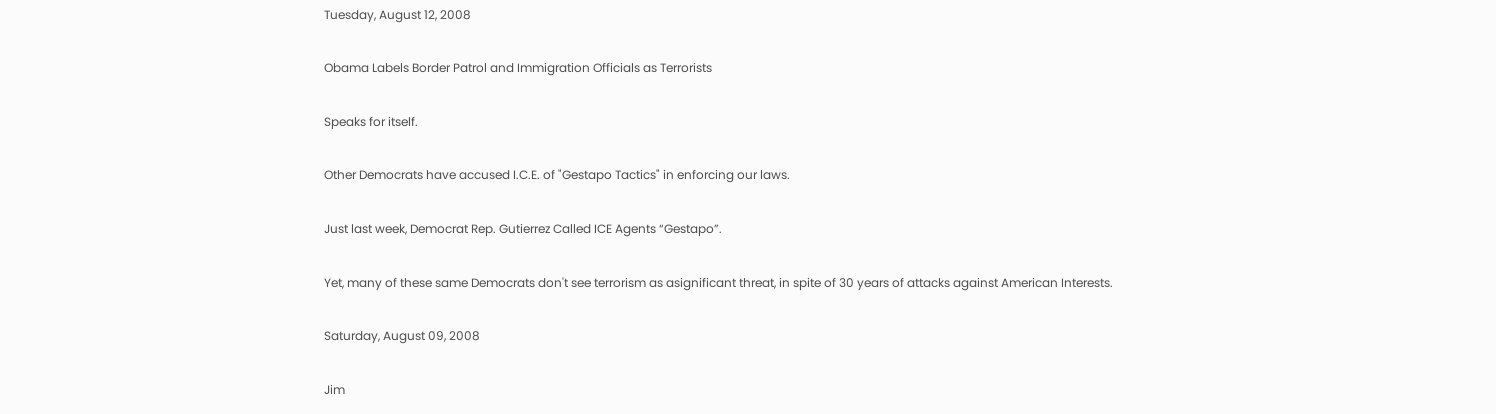Tuesday, August 12, 2008

Obama Labels Border Patrol and Immigration Officials as Terrorists

Speaks for itself.

Other Democrats have accused I.C.E. of "Gestapo Tactics" in enforcing our laws.

Just last week, Democrat Rep. Gutierrez Called ICE Agents “Gestapo”.

Yet, many of these same Democrats don't see terrorism as asignificant threat, in spite of 30 years of attacks against American Interests.

Saturday, August 09, 2008

Jim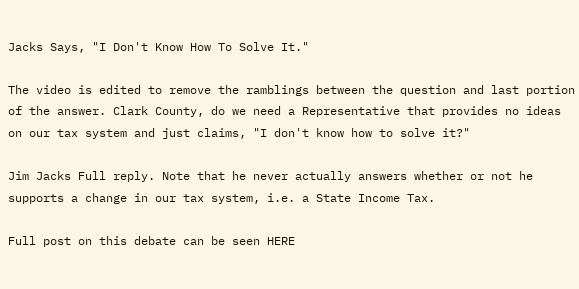Jacks Says, "I Don't Know How To Solve It."

The video is edited to remove the ramblings between the question and last portion of the answer. Clark County, do we need a Representative that provides no ideas on our tax system and just claims, "I don't know how to solve it?"

Jim Jacks Full reply. Note that he never actually answers whether or not he supports a change in our tax system, i.e. a State Income Tax.

Full post on this debate can be seen HERE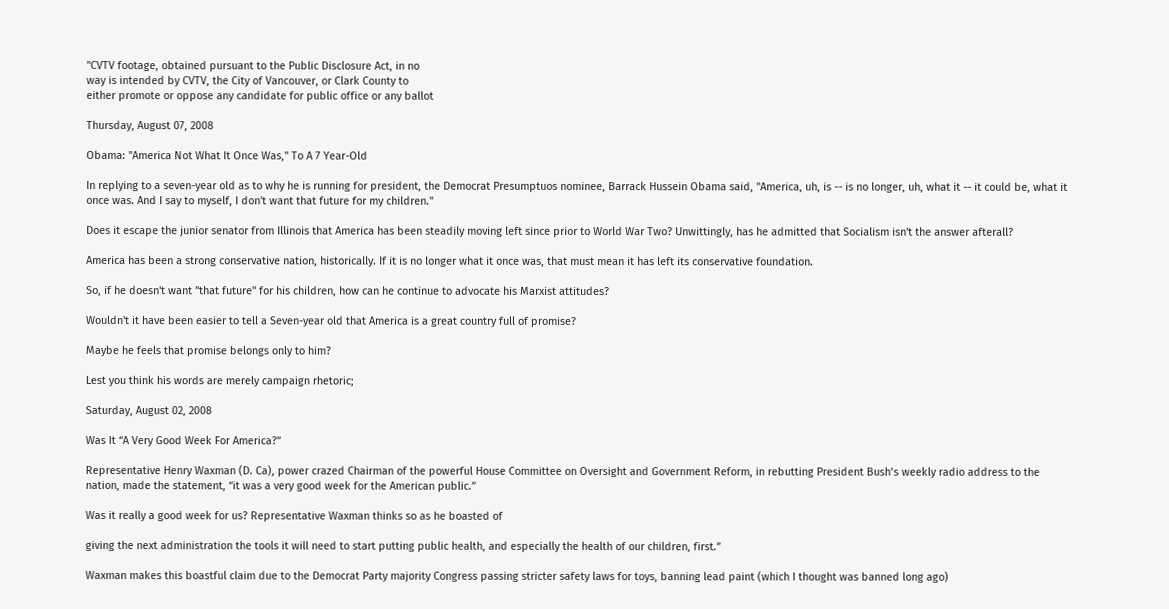"CVTV footage, obtained pursuant to the Public Disclosure Act, in no
way is intended by CVTV, the City of Vancouver, or Clark County to
either promote or oppose any candidate for public office or any ballot

Thursday, August 07, 2008

Obama: "America Not What It Once Was," To A 7 Year-Old

In replying to a seven-year old as to why he is running for president, the Democrat Presumptuos nominee, Barrack Hussein Obama said, "America, uh, is -- is no longer, uh, what it -- it could be, what it once was. And I say to myself, I don't want that future for my children."

Does it escape the junior senator from Illinois that America has been steadily moving left since prior to World War Two? Unwittingly, has he admitted that Socialism isn't the answer afterall?

America has been a strong conservative nation, historically. If it is no longer what it once was, that must mean it has left its conservative foundation.

So, if he doesn't want "that future" for his children, how can he continue to advocate his Marxist attitudes?

Wouldn't it have been easier to tell a Seven-year old that America is a great country full of promise?

Maybe he feels that promise belongs only to him?

Lest you think his words are merely campaign rhetoric;

Saturday, August 02, 2008

Was It “A Very Good Week For America?”

Representative Henry Waxman (D. Ca), power crazed Chairman of the powerful House Committee on Oversight and Government Reform, in rebutting President Bush’s weekly radio address to the nation, made the statement, “it was a very good week for the American public.”

Was it really a good week for us? Representative Waxman thinks so as he boasted of

giving the next administration the tools it will need to start putting public health, and especially the health of our children, first.”

Waxman makes this boastful claim due to the Democrat Party majority Congress passing stricter safety laws for toys, banning lead paint (which I thought was banned long ago)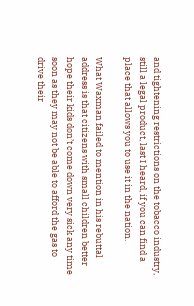and tightening restrictions on the tobacco industry, still a legal product, last I heard, if you can find a place that allows you to use it in the nation.

What Waxman failed to mention in his rebuttal address is that citizens with small children better hope their kids don’t come down very sick any time soon as they may not be able to afford the gas to drive their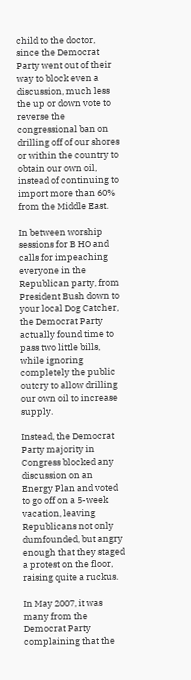child to the doctor, since the Democrat Party went out of their way to block even a discussion, much less the up or down vote to reverse the congressional ban on drilling off of our shores or within the country to obtain our own oil, instead of continuing to import more than 60% from the Middle East.

In between worship sessions for B HO and calls for impeaching everyone in the Republican party, from President Bush down to your local Dog Catcher, the Democrat Party actually found time to pass two little bills, while ignoring completely the public outcry to allow drilling our own oil to increase supply.

Instead, the Democrat Party majority in Congress blocked any discussion on an Energy Plan and voted to go off on a 5-week vacation, leaving Republicans not only dumfounded, but angry enough that they staged a protest on the floor, raising quite a ruckus.

In May 2007, it was many from the Democrat Party complaining that the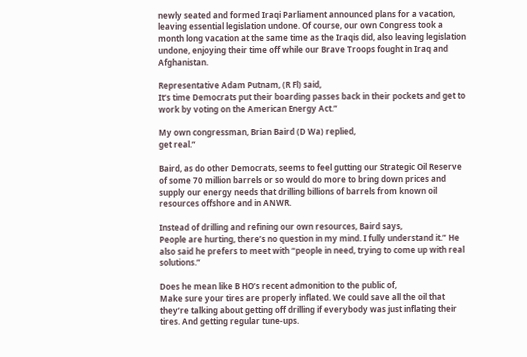newly seated and formed Iraqi Parliament announced plans for a vacation, leaving essential legislation undone. Of course, our own Congress took a month long vacation at the same time as the Iraqis did, also leaving legislation undone, enjoying their time off while our Brave Troops fought in Iraq and Afghanistan.

Representative Adam Putnam, (R Fl) said,
It’s time Democrats put their boarding passes back in their pockets and get to work by voting on the American Energy Act.”

My own congressman, Brian Baird (D Wa) replied,
get real.”

Baird, as do other Democrats, seems to feel gutting our Strategic Oil Reserve of some 70 million barrels or so would do more to bring down prices and supply our energy needs that drilling billions of barrels from known oil resources offshore and in ANWR.

Instead of drilling and refining our own resources, Baird says,
People are hurting, there’s no question in my mind. I fully understand it.” He also said he prefers to meet with “people in need, trying to come up with real solutions.”

Does he mean like B HO’s recent admonition to the public of,
Make sure your tires are properly inflated. We could save all the oil that they’re talking about getting off drilling if everybody was just inflating their tires. And getting regular tune-ups.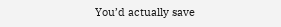You’d actually save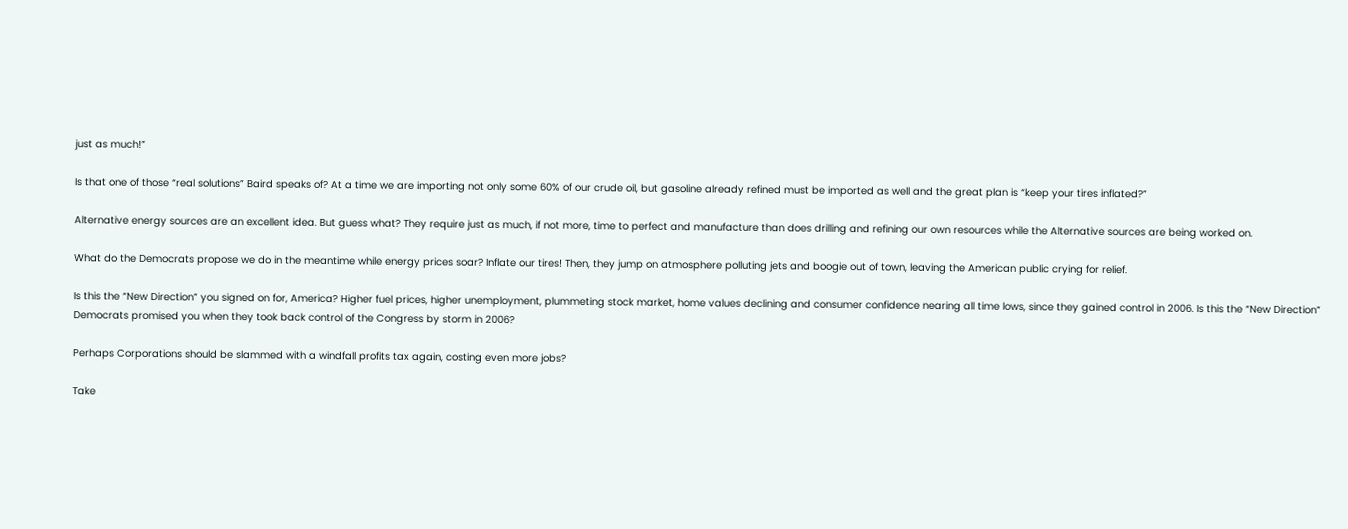just as much!”

Is that one of those “real solutions” Baird speaks of? At a time we are importing not only some 60% of our crude oil, but gasoline already refined must be imported as well and the great plan is “keep your tires inflated?”

Alternative energy sources are an excellent idea. But guess what? They require just as much, if not more, time to perfect and manufacture than does drilling and refining our own resources while the Alternative sources are being worked on.

What do the Democrats propose we do in the meantime while energy prices soar? Inflate our tires! Then, they jump on atmosphere polluting jets and boogie out of town, leaving the American public crying for relief.

Is this the “New Direction” you signed on for, America? Higher fuel prices, higher unemployment, plummeting stock market, home values declining and consumer confidence nearing all time lows, since they gained control in 2006. Is this the “New Direction” Democrats promised you when they took back control of the Congress by storm in 2006?

Perhaps Corporations should be slammed with a windfall profits tax again, costing even more jobs?

Take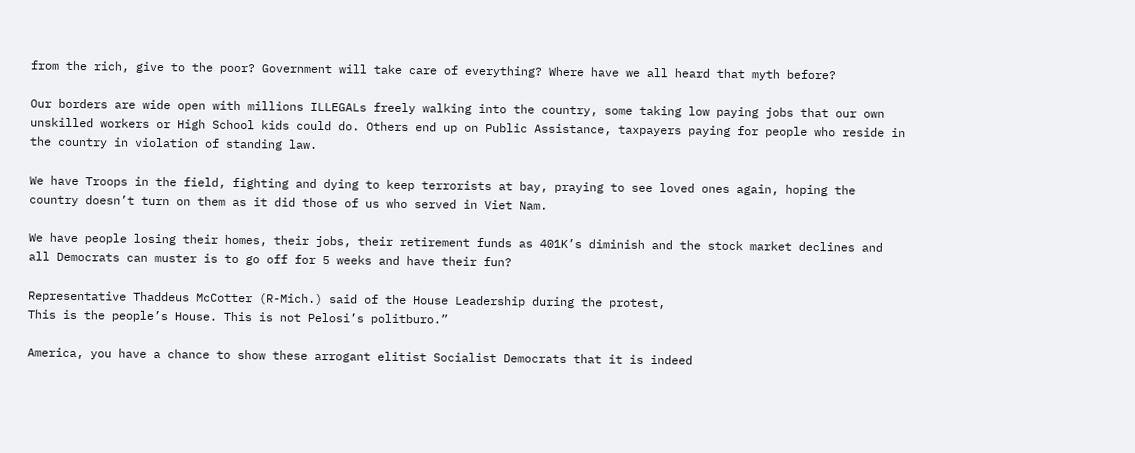from the rich, give to the poor? Government will take care of everything? Where have we all heard that myth before?

Our borders are wide open with millions ILLEGALs freely walking into the country, some taking low paying jobs that our own unskilled workers or High School kids could do. Others end up on Public Assistance, taxpayers paying for people who reside in the country in violation of standing law.

We have Troops in the field, fighting and dying to keep terrorists at bay, praying to see loved ones again, hoping the country doesn’t turn on them as it did those of us who served in Viet Nam.

We have people losing their homes, their jobs, their retirement funds as 401K’s diminish and the stock market declines and all Democrats can muster is to go off for 5 weeks and have their fun?

Representative Thaddeus McCotter (R-Mich.) said of the House Leadership during the protest,
This is the people’s House. This is not Pelosi’s politburo.”

America, you have a chance to show these arrogant elitist Socialist Democrats that it is indeed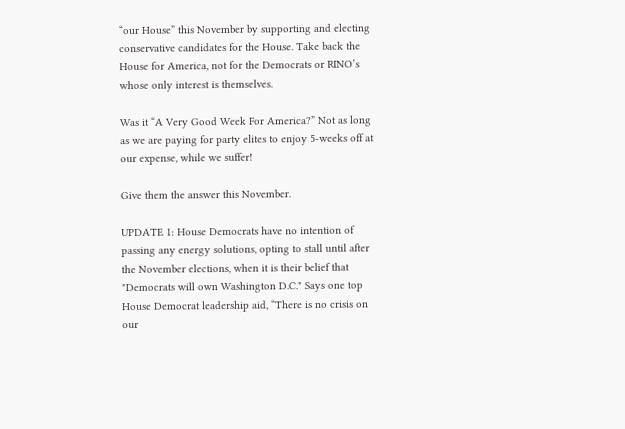“our House” this November by supporting and electing conservative candidates for the House. Take back the House for America, not for the Democrats or RINO’s whose only interest is themselves.

Was it “A Very Good Week For America?” Not as long as we are paying for party elites to enjoy 5-weeks off at our expense, while we suffer!

Give them the answer this November.

UPDATE 1: House Democrats have no intention of passing any energy solutions, opting to stall until after the November elections, when it is their belief that "Democrats will own Washington D.C." Says one top House Democrat leadership aid, “There is no crisis on our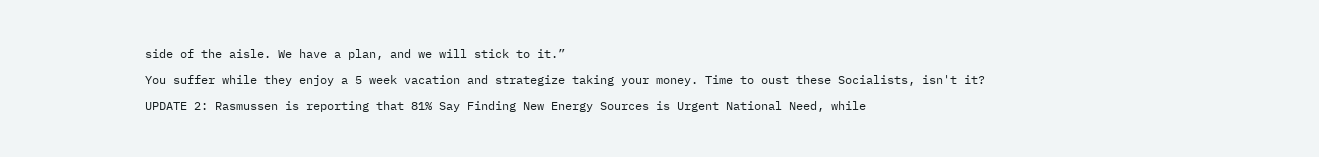side of the aisle. We have a plan, and we will stick to it.”

You suffer while they enjoy a 5 week vacation and strategize taking your money. Time to oust these Socialists, isn't it?

UPDATE 2: Rasmussen is reporting that 81% Say Finding New Energy Sources is Urgent National Need, while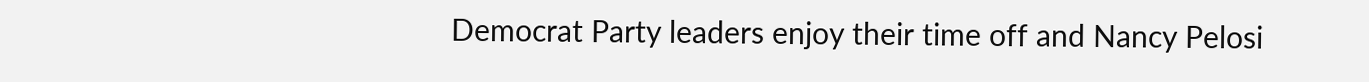Democrat Party leaders enjoy their time off and Nancy Pelosi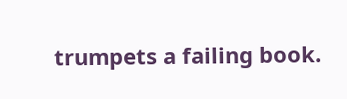trumpets a failing book.